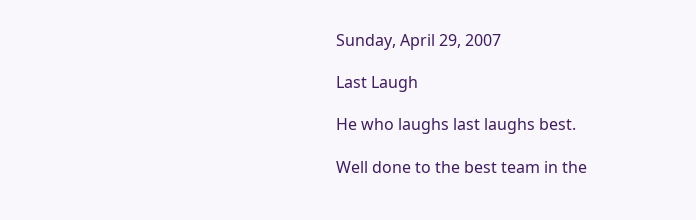Sunday, April 29, 2007

Last Laugh

He who laughs last laughs best.

Well done to the best team in the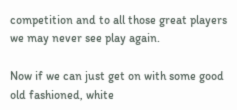competition and to all those great players we may never see play again.

Now if we can just get on with some good old fashioned, white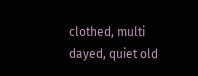clothed, multi dayed, quiet old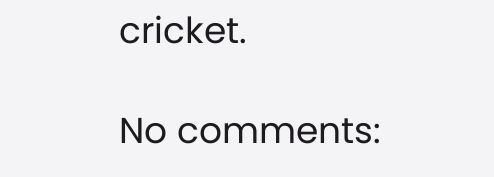cricket.

No comments: